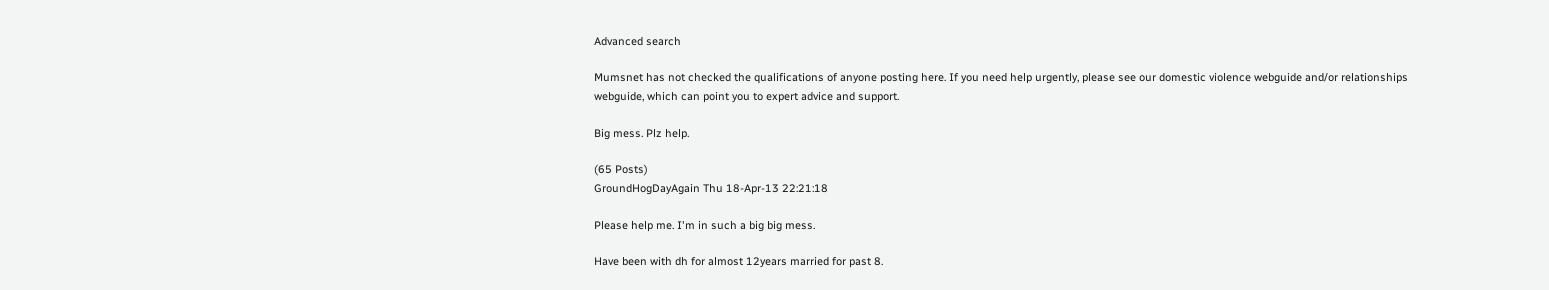Advanced search

Mumsnet has not checked the qualifications of anyone posting here. If you need help urgently, please see our domestic violence webguide and/or relationships webguide, which can point you to expert advice and support.

Big mess. Plz help.

(65 Posts)
GroundHogDayAgain Thu 18-Apr-13 22:21:18

Please help me. I'm in such a big big mess.

Have been with dh for almost 12years married for past 8.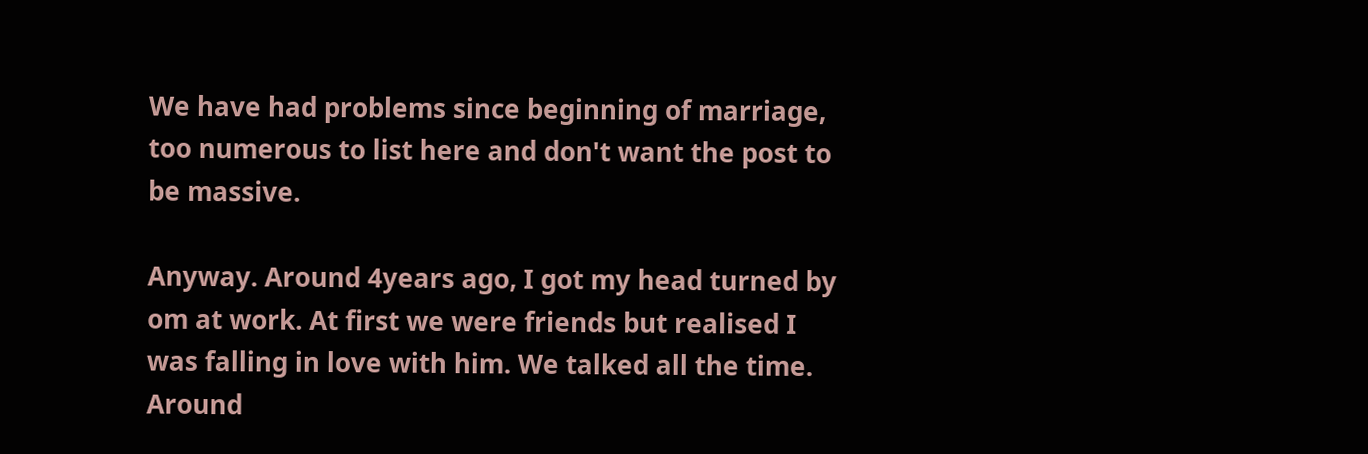We have had problems since beginning of marriage, too numerous to list here and don't want the post to be massive.

Anyway. Around 4years ago, I got my head turned by om at work. At first we were friends but realised I was falling in love with him. We talked all the time.
Around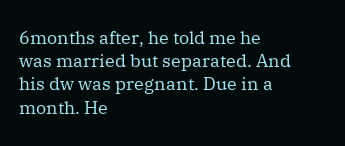6months after, he told me he was married but separated. And his dw was pregnant. Due in a month. He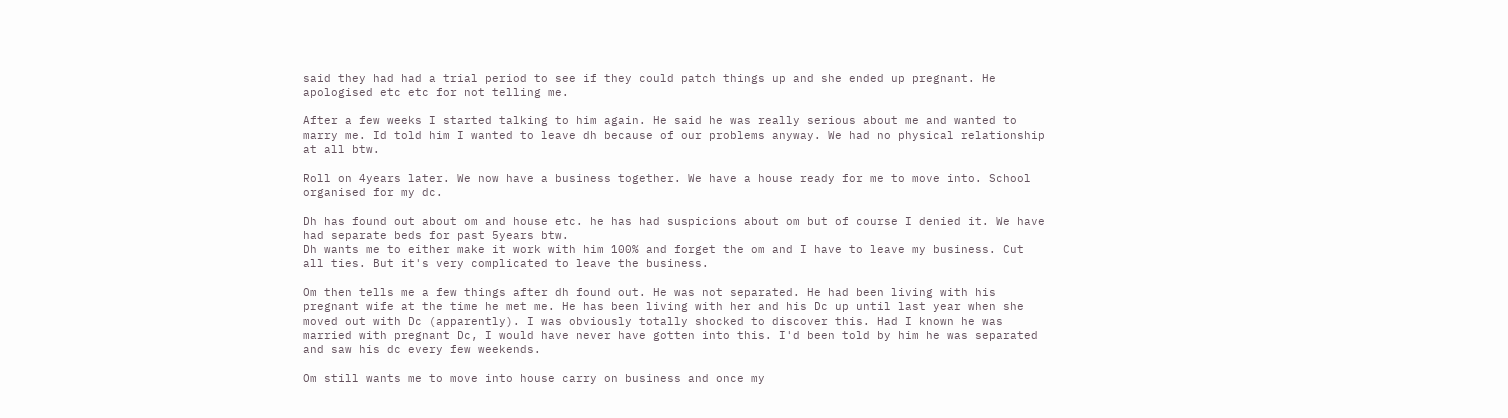said they had had a trial period to see if they could patch things up and she ended up pregnant. He apologised etc etc for not telling me.

After a few weeks I started talking to him again. He said he was really serious about me and wanted to marry me. Id told him I wanted to leave dh because of our problems anyway. We had no physical relationship at all btw.

Roll on 4years later. We now have a business together. We have a house ready for me to move into. School organised for my dc.

Dh has found out about om and house etc. he has had suspicions about om but of course I denied it. We have had separate beds for past 5years btw.
Dh wants me to either make it work with him 100% and forget the om and I have to leave my business. Cut all ties. But it's very complicated to leave the business.

Om then tells me a few things after dh found out. He was not separated. He had been living with his pregnant wife at the time he met me. He has been living with her and his Dc up until last year when she moved out with Dc (apparently). I was obviously totally shocked to discover this. Had I known he was married with pregnant Dc, I would have never have gotten into this. I'd been told by him he was separated and saw his dc every few weekends.

Om still wants me to move into house carry on business and once my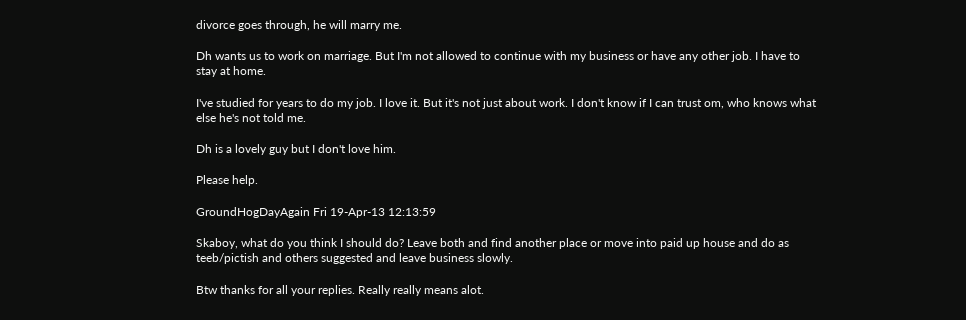divorce goes through, he will marry me.

Dh wants us to work on marriage. But I'm not allowed to continue with my business or have any other job. I have to stay at home.

I've studied for years to do my job. I love it. But it's not just about work. I don't know if I can trust om, who knows what else he's not told me.

Dh is a lovely guy but I don't love him.

Please help.

GroundHogDayAgain Fri 19-Apr-13 12:13:59

Skaboy, what do you think I should do? Leave both and find another place or move into paid up house and do as teeb/pictish and others suggested and leave business slowly.

Btw thanks for all your replies. Really really means alot.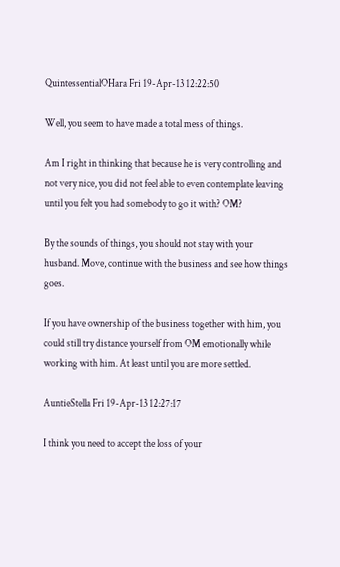QuintessentialOHara Fri 19-Apr-13 12:22:50

Well, you seem to have made a total mess of things.

Am I right in thinking that because he is very controlling and not very nice, you did not feel able to even contemplate leaving until you felt you had somebody to go it with? OM?

By the sounds of things, you should not stay with your husband. Move, continue with the business and see how things goes.

If you have ownership of the business together with him, you could still try distance yourself from OM emotionally while working with him. At least until you are more settled.

AuntieStella Fri 19-Apr-13 12:27:17

I think you need to accept the loss of your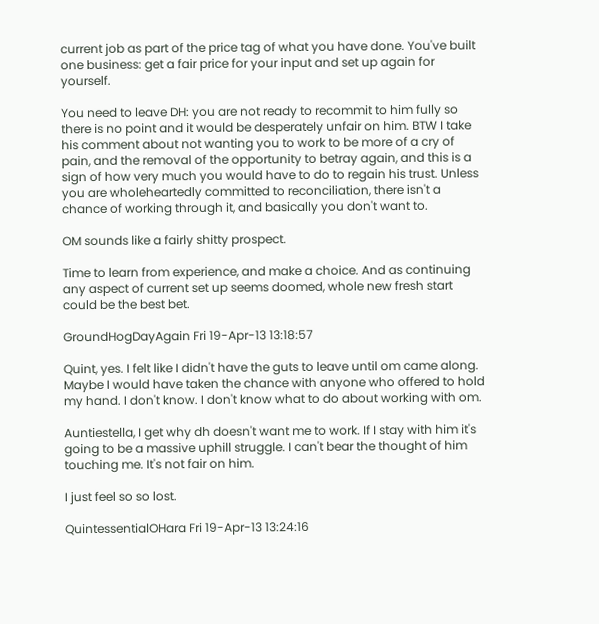current job as part of the price tag of what you have done. You've built one business: get a fair price for your input and set up again for yourself.

You need to leave DH: you are not ready to recommit to him fully so there is no point and it would be desperately unfair on him. BTW I take his comment about not wanting you to work to be more of a cry of pain, and the removal of the opportunity to betray again, and this is a sign of how very much you would have to do to regain his trust. Unless you are wholeheartedly committed to reconciliation, there isn't a chance of working through it, and basically you don't want to.

OM sounds like a fairly shitty prospect.

Time to learn from experience, and make a choice. And as continuing any aspect of current set up seems doomed, whole new fresh start could be the best bet.

GroundHogDayAgain Fri 19-Apr-13 13:18:57

Quint, yes. I felt like I didn't have the guts to leave until om came along. Maybe I would have taken the chance with anyone who offered to hold my hand. I don't know. I don't know what to do about working with om.

Auntiestella, I get why dh doesn't want me to work. If I stay with him it's going to be a massive uphill struggle. I can't bear the thought of him touching me. It's not fair on him.

I just feel so so lost.

QuintessentialOHara Fri 19-Apr-13 13:24:16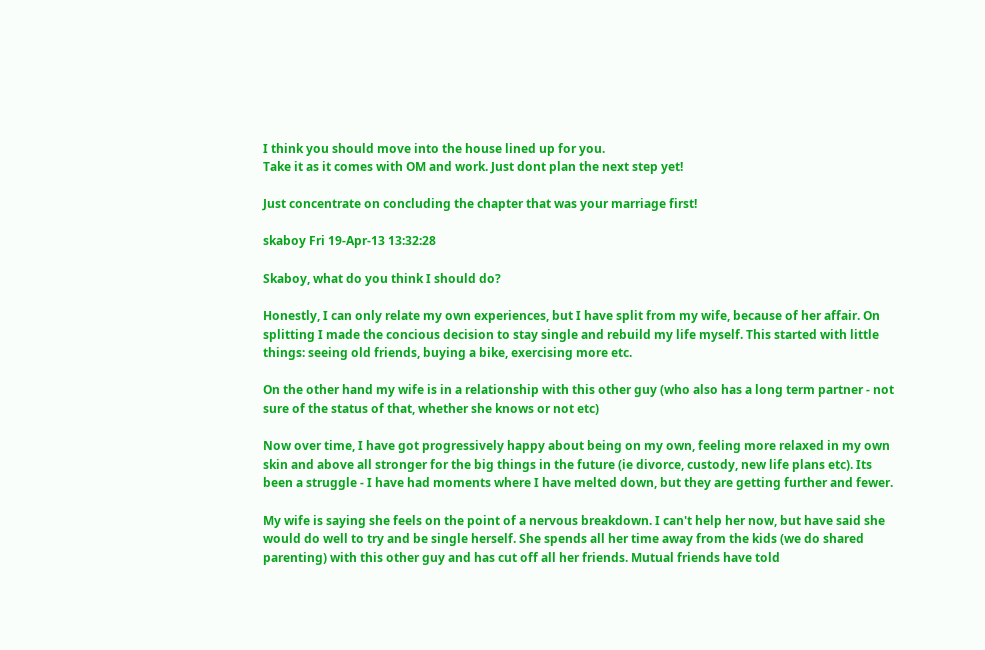I think you should move into the house lined up for you.
Take it as it comes with OM and work. Just dont plan the next step yet!

Just concentrate on concluding the chapter that was your marriage first!

skaboy Fri 19-Apr-13 13:32:28

Skaboy, what do you think I should do?

Honestly, I can only relate my own experiences, but I have split from my wife, because of her affair. On splitting I made the concious decision to stay single and rebuild my life myself. This started with little things: seeing old friends, buying a bike, exercising more etc.

On the other hand my wife is in a relationship with this other guy (who also has a long term partner - not sure of the status of that, whether she knows or not etc)

Now over time, I have got progressively happy about being on my own, feeling more relaxed in my own skin and above all stronger for the big things in the future (ie divorce, custody, new life plans etc). Its been a struggle - I have had moments where I have melted down, but they are getting further and fewer.

My wife is saying she feels on the point of a nervous breakdown. I can't help her now, but have said she would do well to try and be single herself. She spends all her time away from the kids (we do shared parenting) with this other guy and has cut off all her friends. Mutual friends have told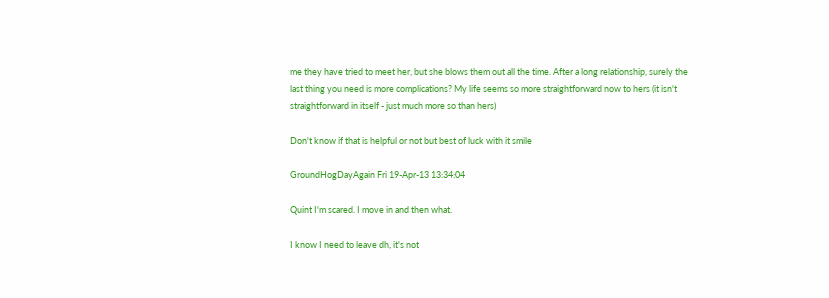me they have tried to meet her, but she blows them out all the time. After a long relationship, surely the last thing you need is more complications? My life seems so more straightforward now to hers (it isn't straightforward in itself - just much more so than hers)

Don't know if that is helpful or not but best of luck with it smile

GroundHogDayAgain Fri 19-Apr-13 13:34:04

Quint I'm scared. I move in and then what.

I know I need to leave dh, it's not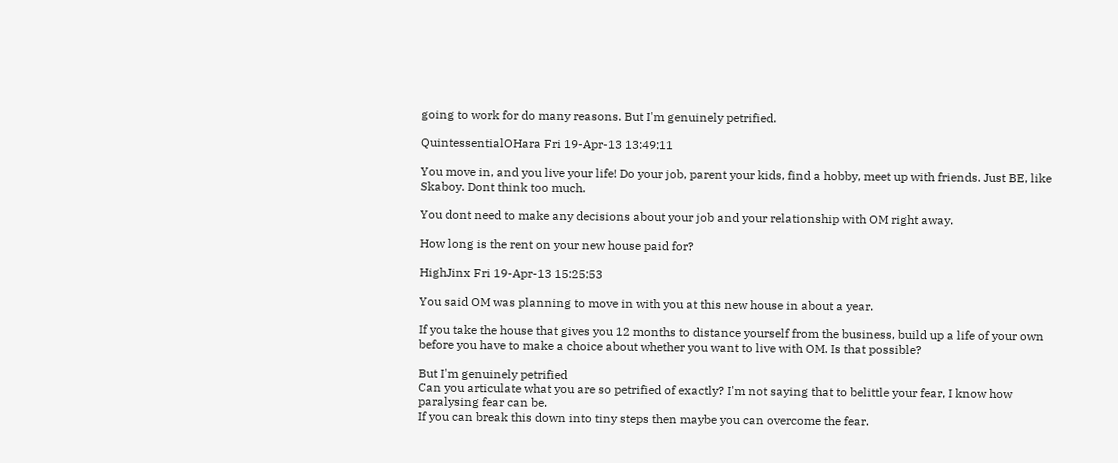going to work for do many reasons. But I'm genuinely petrified.

QuintessentialOHara Fri 19-Apr-13 13:49:11

You move in, and you live your life! Do your job, parent your kids, find a hobby, meet up with friends. Just BE, like Skaboy. Dont think too much.

You dont need to make any decisions about your job and your relationship with OM right away.

How long is the rent on your new house paid for?

HighJinx Fri 19-Apr-13 15:25:53

You said OM was planning to move in with you at this new house in about a year.

If you take the house that gives you 12 months to distance yourself from the business, build up a life of your own before you have to make a choice about whether you want to live with OM. Is that possible?

But I'm genuinely petrified
Can you articulate what you are so petrified of exactly? I'm not saying that to belittle your fear, I know how paralysing fear can be.
If you can break this down into tiny steps then maybe you can overcome the fear.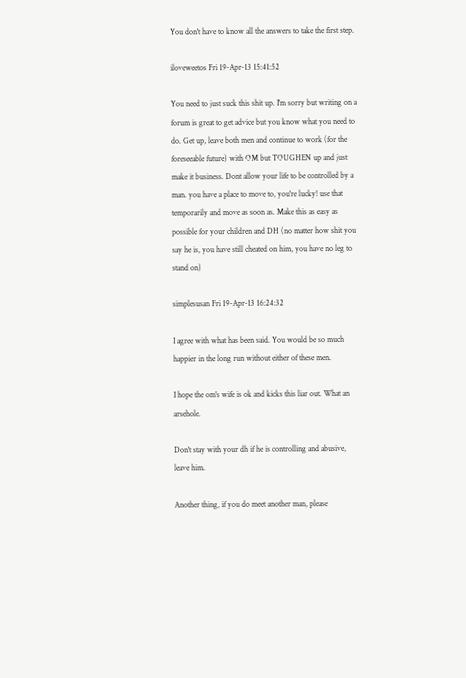You don't have to know all the answers to take the first step.

iloveweetos Fri 19-Apr-13 15:41:52

You need to just suck this shit up. I'm sorry but writing on a forum is great to get advice but you know what you need to do. Get up, leave both men and continue to work (for the foreseeable future) with OM but TOUGHEN up and just make it business. Dont allow your life to be controlled by a man. you have a place to move to, you're lucky! use that temporarily and move as soon as. Make this as easy as possible for your children and DH (no matter how shit you say he is, you have still cheated on him, you have no leg to stand on)

simplesusan Fri 19-Apr-13 16:24:32

I agree with what has been said. You would be so much happier in the long run without either of these men.

I hope the om's wife is ok and kicks this liar out. What an arsehole.

Don't stay with your dh if he is controlling and abusive, leave him.

Another thing, if you do meet another man, please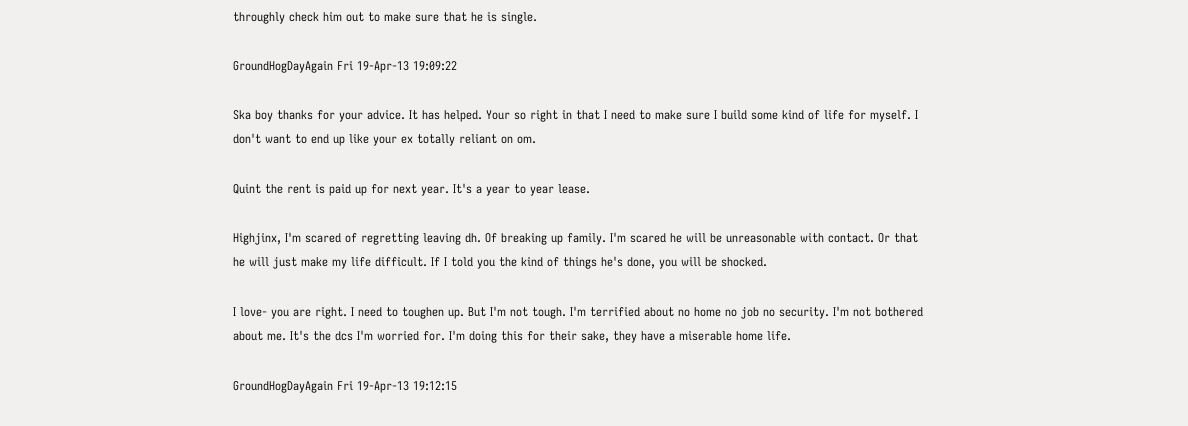throughly check him out to make sure that he is single.

GroundHogDayAgain Fri 19-Apr-13 19:09:22

Ska boy thanks for your advice. It has helped. Your so right in that I need to make sure I build some kind of life for myself. I don't want to end up like your ex totally reliant on om.

Quint the rent is paid up for next year. It's a year to year lease.

Highjinx, I'm scared of regretting leaving dh. Of breaking up family. I'm scared he will be unreasonable with contact. Or that he will just make my life difficult. If I told you the kind of things he's done, you will be shocked.

I love- you are right. I need to toughen up. But I'm not tough. I'm terrified about no home no job no security. I'm not bothered about me. It's the dcs I'm worried for. I'm doing this for their sake, they have a miserable home life.

GroundHogDayAgain Fri 19-Apr-13 19:12:15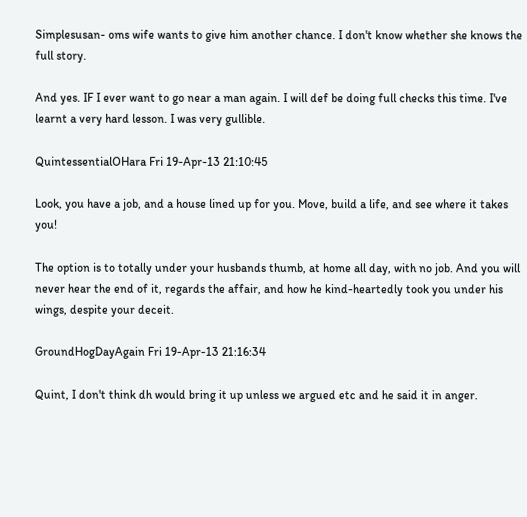Simplesusan- oms wife wants to give him another chance. I don't know whether she knows the full story.

And yes. IF I ever want to go near a man again. I will def be doing full checks this time. I've learnt a very hard lesson. I was very gullible.

QuintessentialOHara Fri 19-Apr-13 21:10:45

Look, you have a job, and a house lined up for you. Move, build a life, and see where it takes you!

The option is to totally under your husbands thumb, at home all day, with no job. And you will never hear the end of it, regards the affair, and how he kind-heartedly took you under his wings, despite your deceit.

GroundHogDayAgain Fri 19-Apr-13 21:16:34

Quint, I don't think dh would bring it up unless we argued etc and he said it in anger.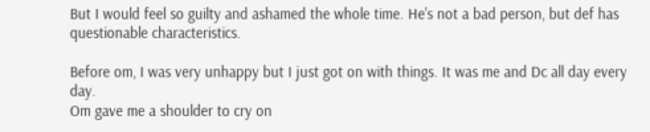But I would feel so guilty and ashamed the whole time. He's not a bad person, but def has questionable characteristics.

Before om, I was very unhappy but I just got on with things. It was me and Dc all day every day.
Om gave me a shoulder to cry on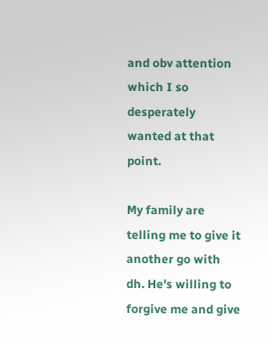and obv attention which I so desperately wanted at that point.

My family are telling me to give it another go with dh. He's willing to forgive me and give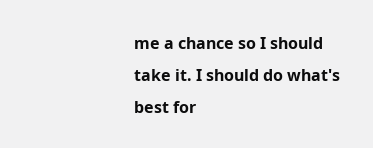me a chance so I should take it. I should do what's best for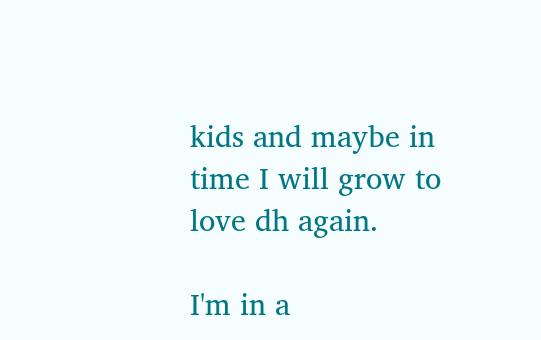kids and maybe in time I will grow to love dh again.

I'm in a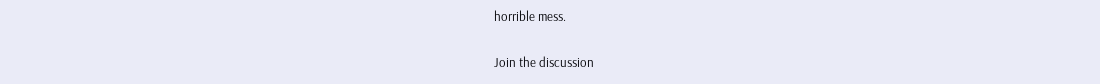horrible mess.

Join the discussion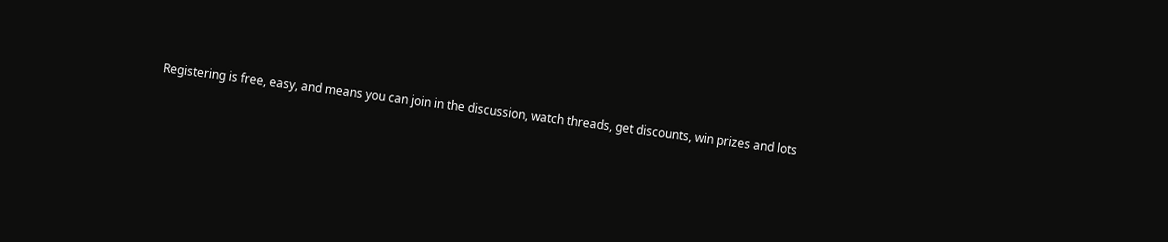Registering is free, easy, and means you can join in the discussion, watch threads, get discounts, win prizes and lots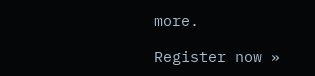more.

Register now »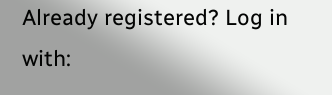Already registered? Log in with: